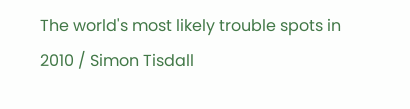The world's most likely trouble spots in 2010 / Simon Tisdall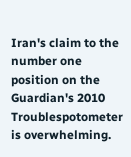Iran's claim to the number one position on the Guardian's 2010 Troublespotometer is overwhelming.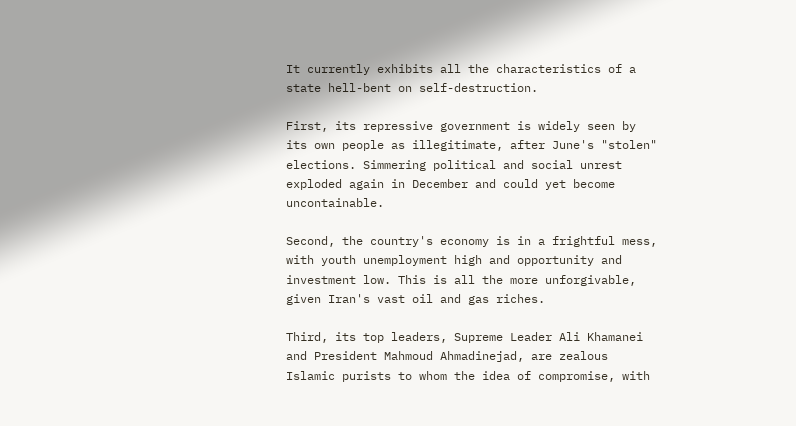It currently exhibits all the characteristics of a state hell-bent on self-destruction.

First, its repressive government is widely seen by its own people as illegitimate, after June's "stolen" elections. Simmering political and social unrest exploded again in December and could yet become uncontainable.

Second, the country's economy is in a frightful mess, with youth unemployment high and opportunity and investment low. This is all the more unforgivable, given Iran's vast oil and gas riches.

Third, its top leaders, Supreme Leader Ali Khamanei and President Mahmoud Ahmadinejad, are zealous Islamic purists to whom the idea of compromise, with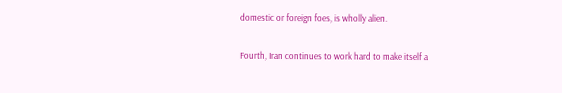domestic or foreign foes, is wholly alien.

Fourth, Iran continues to work hard to make itself a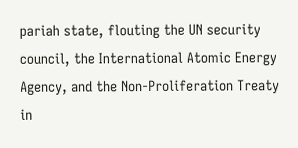pariah state, flouting the UN security council, the International Atomic Energy Agency, and the Non-Proliferation Treaty in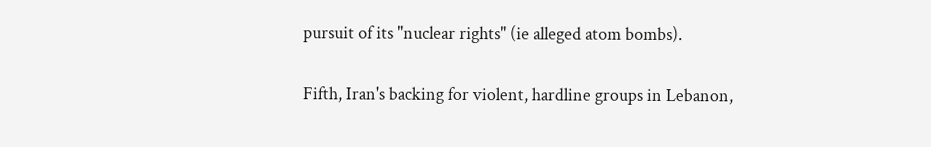pursuit of its "nuclear rights" (ie alleged atom bombs).

Fifth, Iran's backing for violent, hardline groups in Lebanon,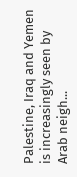Palestine, Iraq and Yemen is increasingly seen by Arab neigh...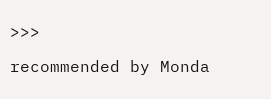>>>

recommended by Monda